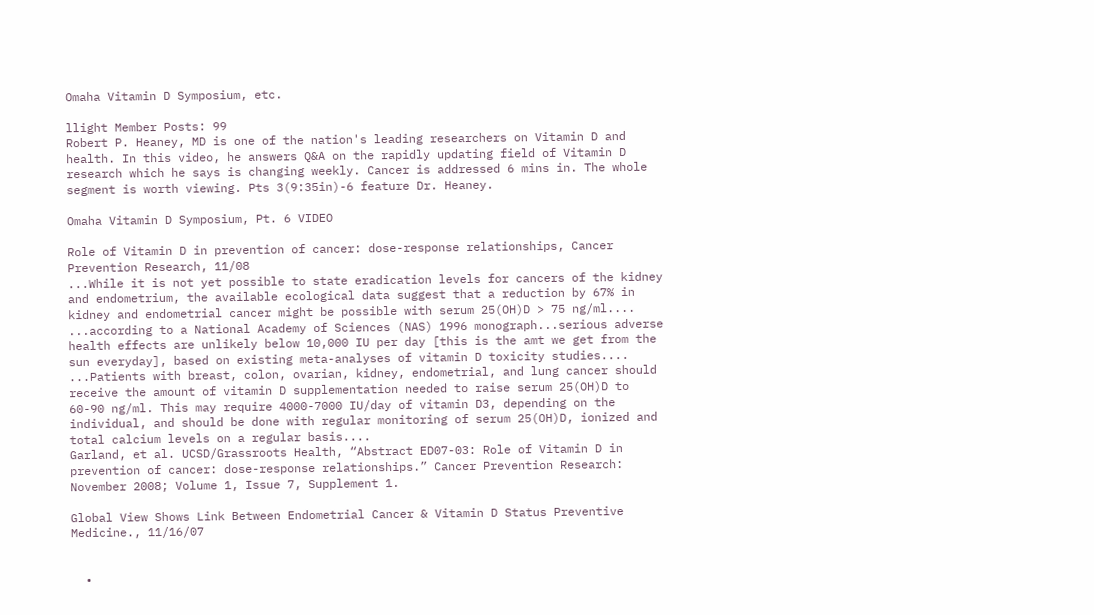Omaha Vitamin D Symposium, etc.

llight Member Posts: 99
Robert P. Heaney, MD is one of the nation's leading researchers on Vitamin D and health. In this video, he answers Q&A on the rapidly updating field of Vitamin D research which he says is changing weekly. Cancer is addressed 6 mins in. The whole segment is worth viewing. Pts 3(9:35in)-6 feature Dr. Heaney.

Omaha Vitamin D Symposium, Pt. 6 VIDEO

Role of Vitamin D in prevention of cancer: dose-response relationships, Cancer Prevention Research, 11/08
...While it is not yet possible to state eradication levels for cancers of the kidney and endometrium, the available ecological data suggest that a reduction by 67% in kidney and endometrial cancer might be possible with serum 25(OH)D > 75 ng/ml....
...according to a National Academy of Sciences (NAS) 1996 monograph...serious adverse health effects are unlikely below 10,000 IU per day [this is the amt we get from the sun everyday], based on existing meta-analyses of vitamin D toxicity studies....
...Patients with breast, colon, ovarian, kidney, endometrial, and lung cancer should receive the amount of vitamin D supplementation needed to raise serum 25(OH)D to 60-90 ng/ml. This may require 4000-7000 IU/day of vitamin D3, depending on the individual, and should be done with regular monitoring of serum 25(OH)D, ionized and total calcium levels on a regular basis....
Garland, et al. UCSD/Grassroots Health, “Abstract ED07-03: Role of Vitamin D in prevention of cancer: dose-response relationships.” Cancer Prevention Research: November 2008; Volume 1, Issue 7, Supplement 1.

Global View Shows Link Between Endometrial Cancer & Vitamin D Status Preventive Medicine., 11/16/07


  •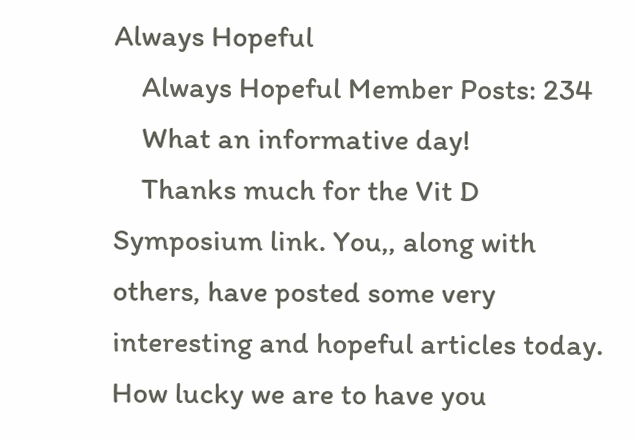Always Hopeful
    Always Hopeful Member Posts: 234
    What an informative day!
    Thanks much for the Vit D Symposium link. You,, along with others, have posted some very interesting and hopeful articles today. How lucky we are to have you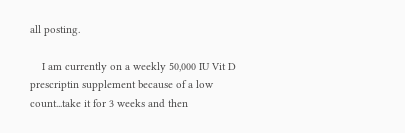all posting.

    I am currently on a weekly 50,000 IU Vit D prescriptin supplement because of a low count...take it for 3 weeks and then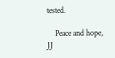tested.

    Peace and hope, JJ